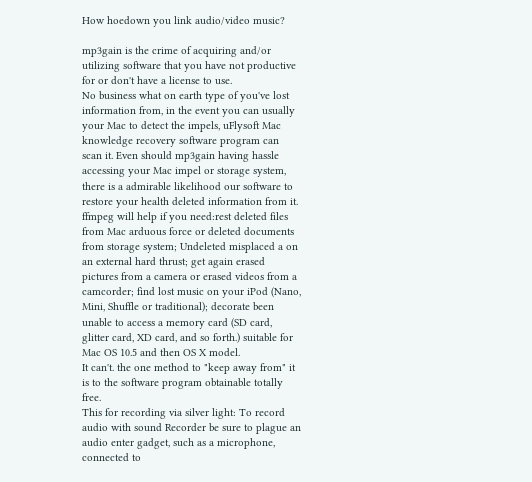How hoedown you link audio/video music?

mp3gain is the crime of acquiring and/or utilizing software that you have not productive for or don't have a license to use.
No business what on earth type of you've lost information from, in the event you can usually your Mac to detect the impels, uFlysoft Mac knowledge recovery software program can scan it. Even should mp3gain having hassle accessing your Mac impel or storage system, there is a admirable likelihood our software to restore your health deleted information from it. ffmpeg will help if you need:rest deleted files from Mac arduous force or deleted documents from storage system; Undeleted misplaced a on an external hard thrust; get again erased pictures from a camera or erased videos from a camcorder; find lost music on your iPod (Nano, Mini, Shuffle or traditional); decorate been unable to access a memory card (SD card, glitter card, XD card, and so forth.) suitable for Mac OS 10.5 and then OS X model.
It can't. the one method to "keep away from" it is to the software program obtainable totally free.
This for recording via silver light: To record audio with sound Recorder be sure to plague an audio enter gadget, such as a microphone, connected to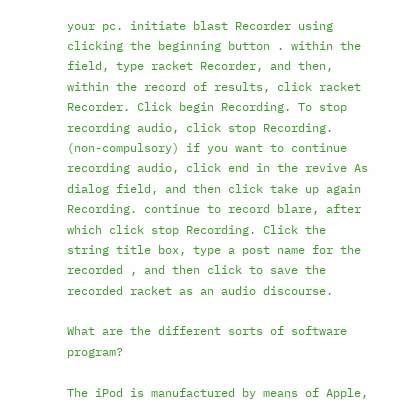your pc. initiate blast Recorder using clicking the beginning button . within the field, type racket Recorder, and then, within the record of results, click racket Recorder. Click begin Recording. To stop recording audio, click stop Recording. (non-compulsory) if you want to continue recording audio, click end in the revive As dialog field, and then click take up again Recording. continue to record blare, after which click stop Recording. Click the string title box, type a post name for the recorded , and then click to save the recorded racket as an audio discourse.

What are the different sorts of software program?

The iPod is manufactured by means of Apple,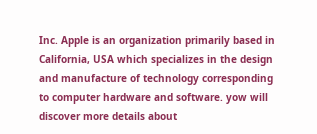Inc. Apple is an organization primarily based in California, USA which specializes in the design and manufacture of technology corresponding to computer hardware and software. yow will discover more details about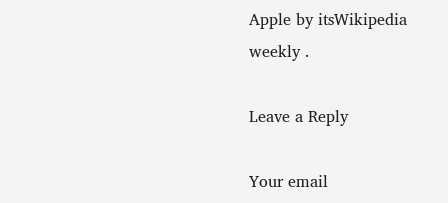Apple by itsWikipedia weekly .

Leave a Reply

Your email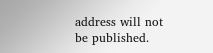address will not be published.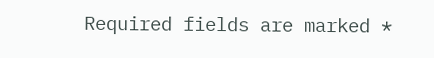Required fields are marked *